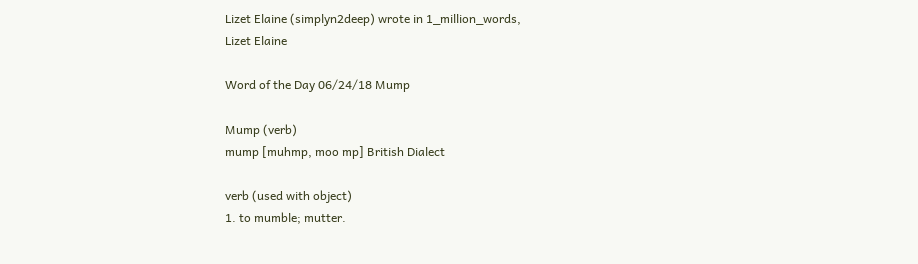Lizet Elaine (simplyn2deep) wrote in 1_million_words,
Lizet Elaine

Word of the Day 06/24/18 Mump

Mump (verb)
mump [muhmp, moo mp] British Dialect

verb (used with object)
1. to mumble; mutter.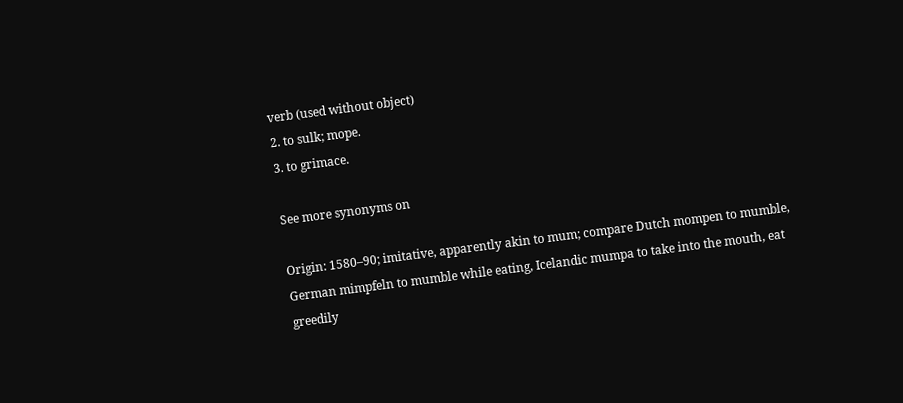verb (used without object)
2. to sulk; mope.
3. to grimace.

See more synonyms on

Origin: 1580–90; imitative, apparently akin to mum; compare Dutch mompen to mumble, German mimpfeln to mumble while eating, Icelandic mumpa to take into the mouth, eat greedily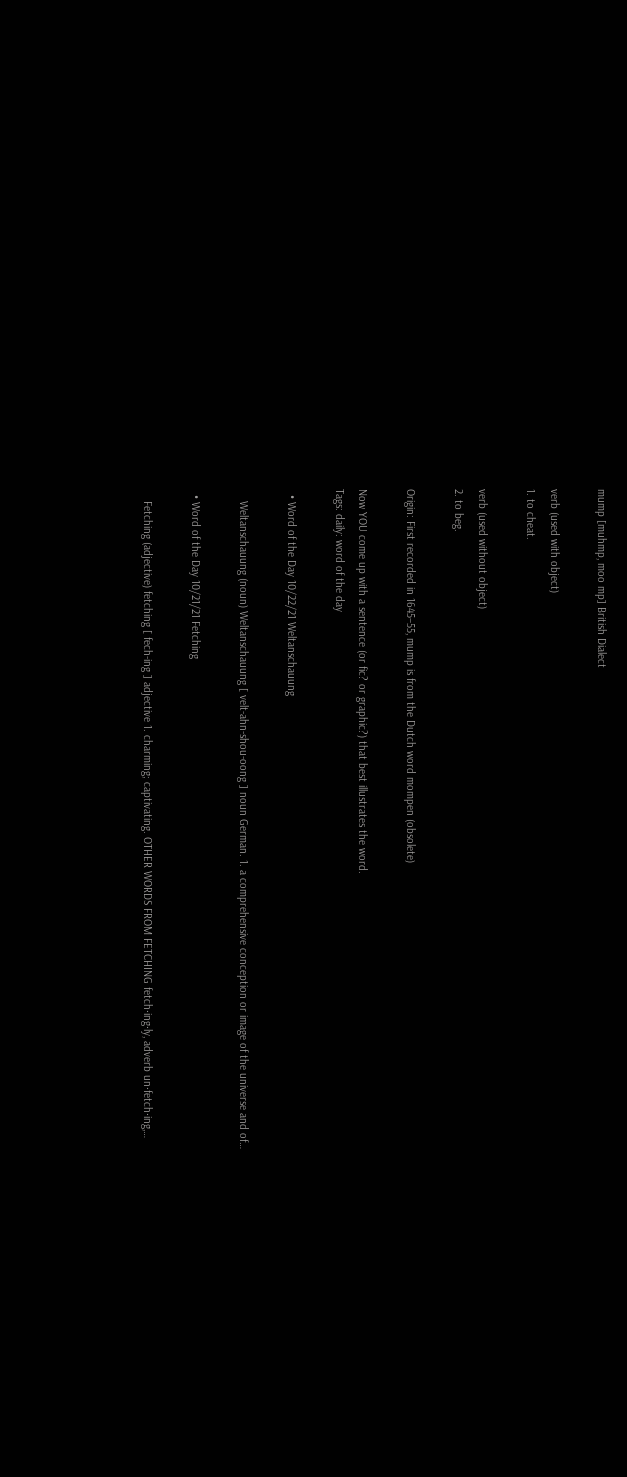mump [muhmp, moo mp] British Dialect

verb (used with object)
1. to cheat.

verb (used without object)
2. to beg.

Origin: First recorded in 1645–55, mump is from the Dutch word mompen (obsolete)

Now YOU come up with a sentence (or fic? or graphic?) that best illustrates the word.
Tags: daily: word of the day

  • Word of the Day 10/22/21 Weltanschauung

    Weltanschauung (noun) Weltanschauung [ velt-ahn-shou-oong ] noun German. 1. a comprehensive conception or image of the universe and of…

  • Word of the Day 10/21/21 Fetching

    Fetching (adjective) fetching [ fech-ing ] adjective 1. charming; captivating. OTHER WORDS FROM FETCHING fetch·ing·ly, adverb un·fetch·ing,…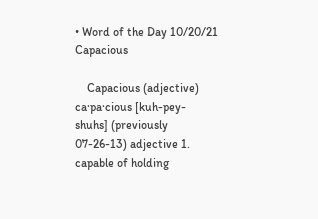• Word of the Day 10/20/21 Capacious

    Capacious (adjective) ca·pa·cious [kuh-pey-shuhs] (previously 07-26-13) adjective 1. capable of holding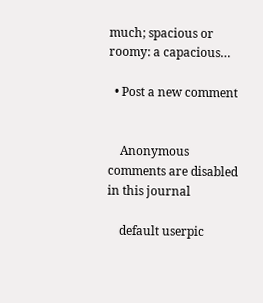much; spacious or roomy: a capacious…

  • Post a new comment


    Anonymous comments are disabled in this journal

    default userpic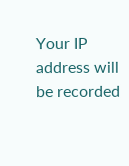Your IP address will be recorded